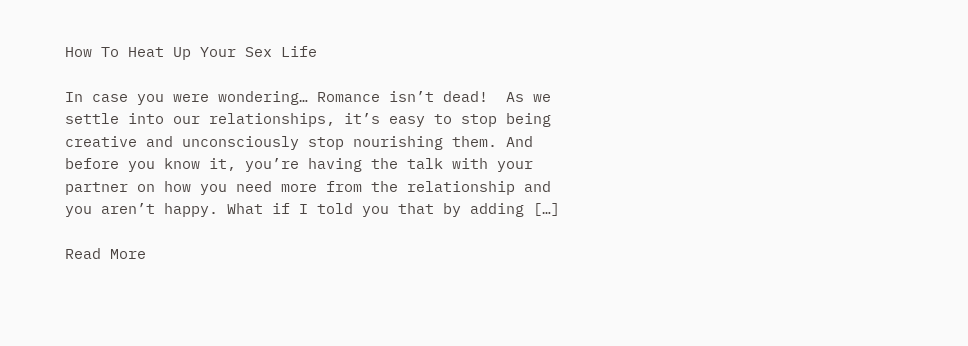How To Heat Up Your Sex Life

In case you were wondering… Romance isn’t dead!  As we settle into our relationships, it’s easy to stop being creative and unconsciously stop nourishing them. And before you know it, you’re having the talk with your partner on how you need more from the relationship and you aren’t happy. What if I told you that by adding […]

Read More